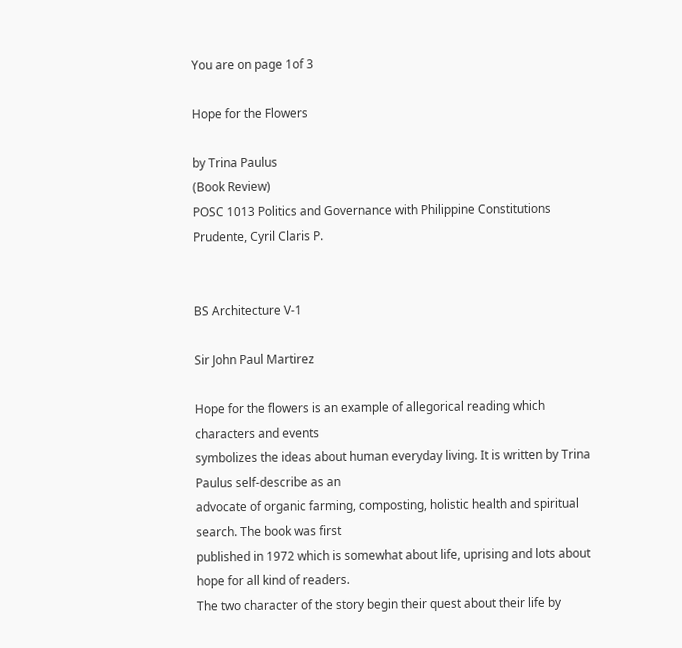You are on page 1of 3

Hope for the Flowers

by Trina Paulus
(Book Review)
POSC 1013 Politics and Governance with Philippine Constitutions
Prudente, Cyril Claris P.


BS Architecture V-1

Sir John Paul Martirez

Hope for the flowers is an example of allegorical reading which characters and events
symbolizes the ideas about human everyday living. It is written by Trina Paulus self-describe as an
advocate of organic farming, composting, holistic health and spiritual search. The book was first
published in 1972 which is somewhat about life, uprising and lots about hope for all kind of readers.
The two character of the story begin their quest about their life by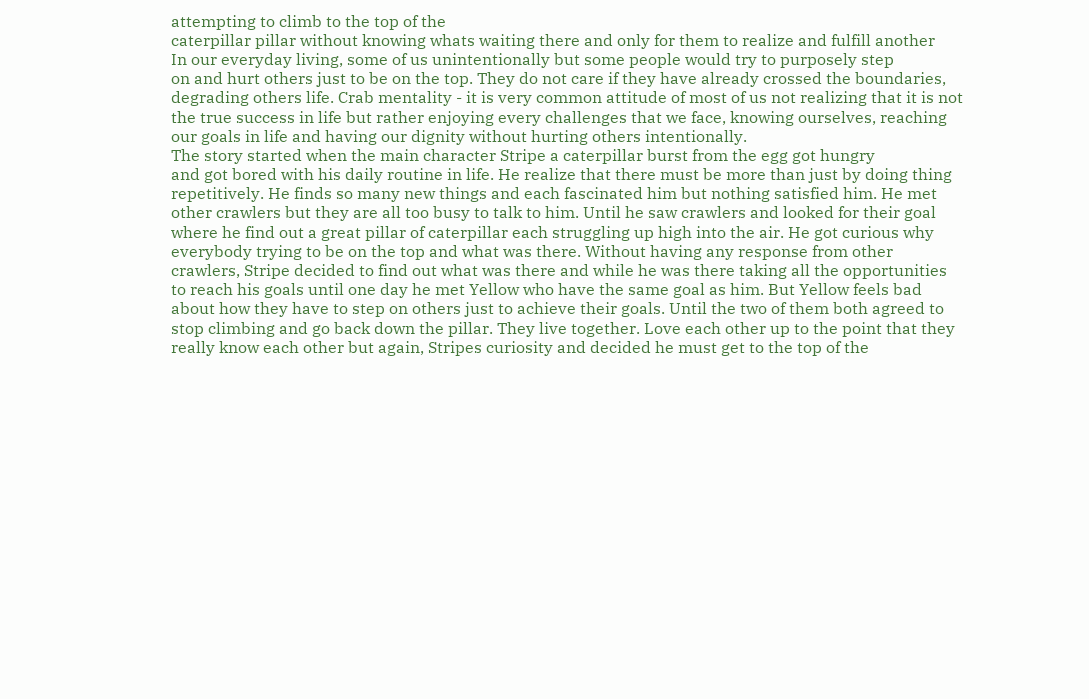attempting to climb to the top of the
caterpillar pillar without knowing whats waiting there and only for them to realize and fulfill another
In our everyday living, some of us unintentionally but some people would try to purposely step
on and hurt others just to be on the top. They do not care if they have already crossed the boundaries,
degrading others life. Crab mentality - it is very common attitude of most of us not realizing that it is not
the true success in life but rather enjoying every challenges that we face, knowing ourselves, reaching
our goals in life and having our dignity without hurting others intentionally.
The story started when the main character Stripe a caterpillar burst from the egg got hungry
and got bored with his daily routine in life. He realize that there must be more than just by doing thing
repetitively. He finds so many new things and each fascinated him but nothing satisfied him. He met
other crawlers but they are all too busy to talk to him. Until he saw crawlers and looked for their goal
where he find out a great pillar of caterpillar each struggling up high into the air. He got curious why
everybody trying to be on the top and what was there. Without having any response from other
crawlers, Stripe decided to find out what was there and while he was there taking all the opportunities
to reach his goals until one day he met Yellow who have the same goal as him. But Yellow feels bad
about how they have to step on others just to achieve their goals. Until the two of them both agreed to
stop climbing and go back down the pillar. They live together. Love each other up to the point that they
really know each other but again, Stripes curiosity and decided he must get to the top of the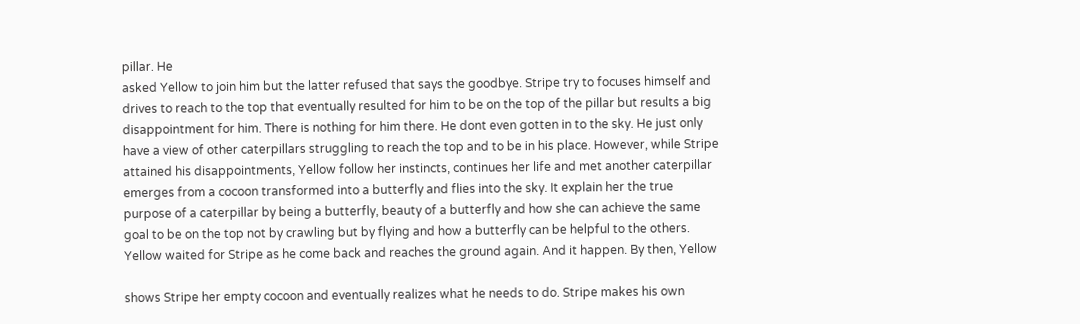pillar. He
asked Yellow to join him but the latter refused that says the goodbye. Stripe try to focuses himself and
drives to reach to the top that eventually resulted for him to be on the top of the pillar but results a big
disappointment for him. There is nothing for him there. He dont even gotten in to the sky. He just only
have a view of other caterpillars struggling to reach the top and to be in his place. However, while Stripe
attained his disappointments, Yellow follow her instincts, continues her life and met another caterpillar
emerges from a cocoon transformed into a butterfly and flies into the sky. It explain her the true
purpose of a caterpillar by being a butterfly, beauty of a butterfly and how she can achieve the same
goal to be on the top not by crawling but by flying and how a butterfly can be helpful to the others.
Yellow waited for Stripe as he come back and reaches the ground again. And it happen. By then, Yellow

shows Stripe her empty cocoon and eventually realizes what he needs to do. Stripe makes his own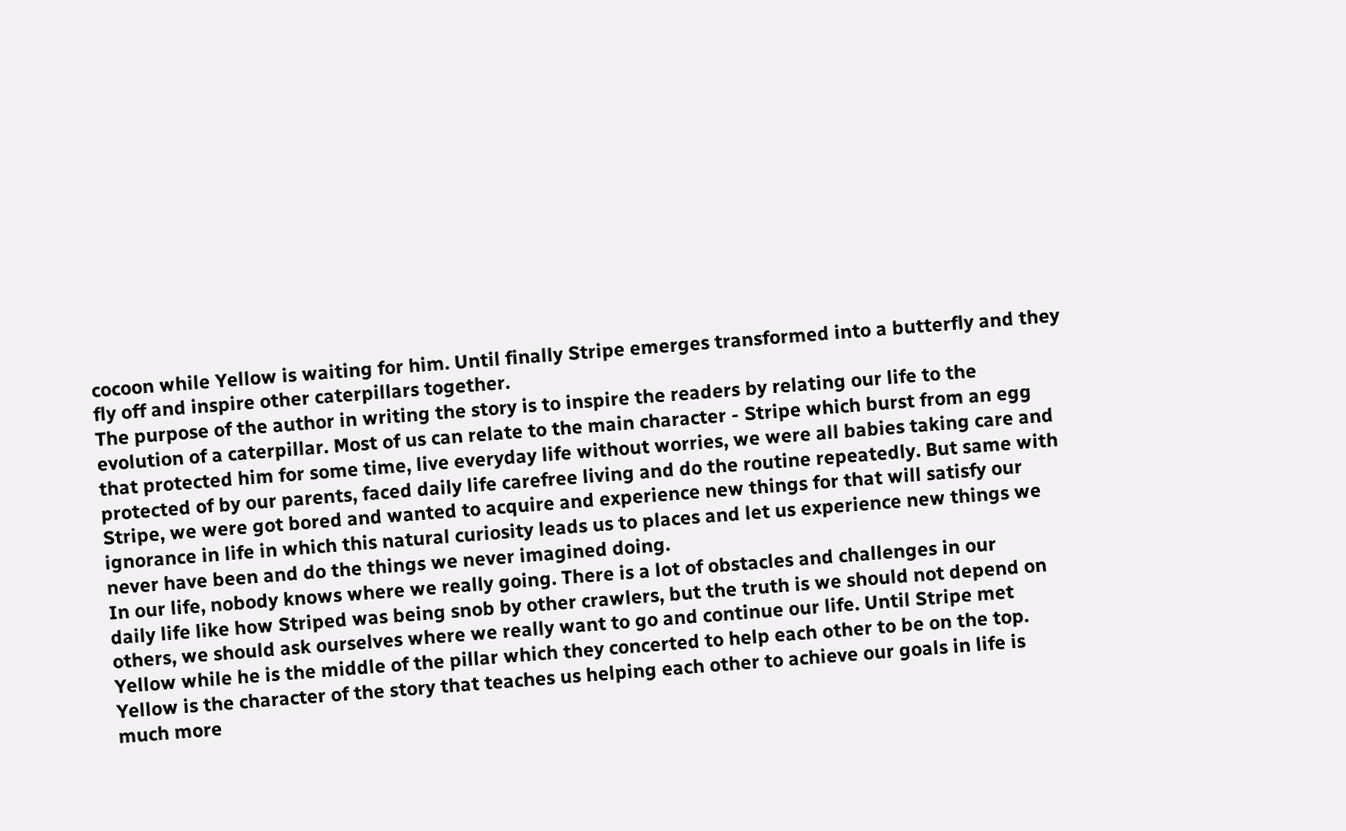cocoon while Yellow is waiting for him. Until finally Stripe emerges transformed into a butterfly and they
fly off and inspire other caterpillars together.
The purpose of the author in writing the story is to inspire the readers by relating our life to the
evolution of a caterpillar. Most of us can relate to the main character - Stripe which burst from an egg
that protected him for some time, live everyday life without worries, we were all babies taking care and
protected of by our parents, faced daily life carefree living and do the routine repeatedly. But same with
Stripe, we were got bored and wanted to acquire and experience new things for that will satisfy our
ignorance in life in which this natural curiosity leads us to places and let us experience new things we
never have been and do the things we never imagined doing.
In our life, nobody knows where we really going. There is a lot of obstacles and challenges in our
daily life like how Striped was being snob by other crawlers, but the truth is we should not depend on
others, we should ask ourselves where we really want to go and continue our life. Until Stripe met
Yellow while he is the middle of the pillar which they concerted to help each other to be on the top.
Yellow is the character of the story that teaches us helping each other to achieve our goals in life is
much more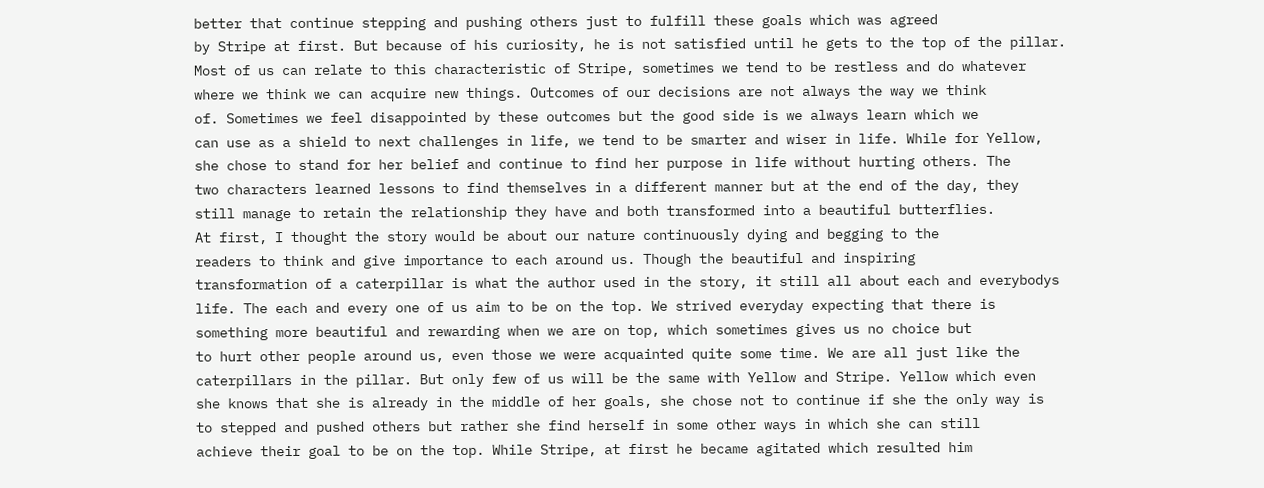better that continue stepping and pushing others just to fulfill these goals which was agreed
by Stripe at first. But because of his curiosity, he is not satisfied until he gets to the top of the pillar.
Most of us can relate to this characteristic of Stripe, sometimes we tend to be restless and do whatever
where we think we can acquire new things. Outcomes of our decisions are not always the way we think
of. Sometimes we feel disappointed by these outcomes but the good side is we always learn which we
can use as a shield to next challenges in life, we tend to be smarter and wiser in life. While for Yellow,
she chose to stand for her belief and continue to find her purpose in life without hurting others. The
two characters learned lessons to find themselves in a different manner but at the end of the day, they
still manage to retain the relationship they have and both transformed into a beautiful butterflies.
At first, I thought the story would be about our nature continuously dying and begging to the
readers to think and give importance to each around us. Though the beautiful and inspiring
transformation of a caterpillar is what the author used in the story, it still all about each and everybodys
life. The each and every one of us aim to be on the top. We strived everyday expecting that there is
something more beautiful and rewarding when we are on top, which sometimes gives us no choice but
to hurt other people around us, even those we were acquainted quite some time. We are all just like the
caterpillars in the pillar. But only few of us will be the same with Yellow and Stripe. Yellow which even
she knows that she is already in the middle of her goals, she chose not to continue if she the only way is
to stepped and pushed others but rather she find herself in some other ways in which she can still
achieve their goal to be on the top. While Stripe, at first he became agitated which resulted him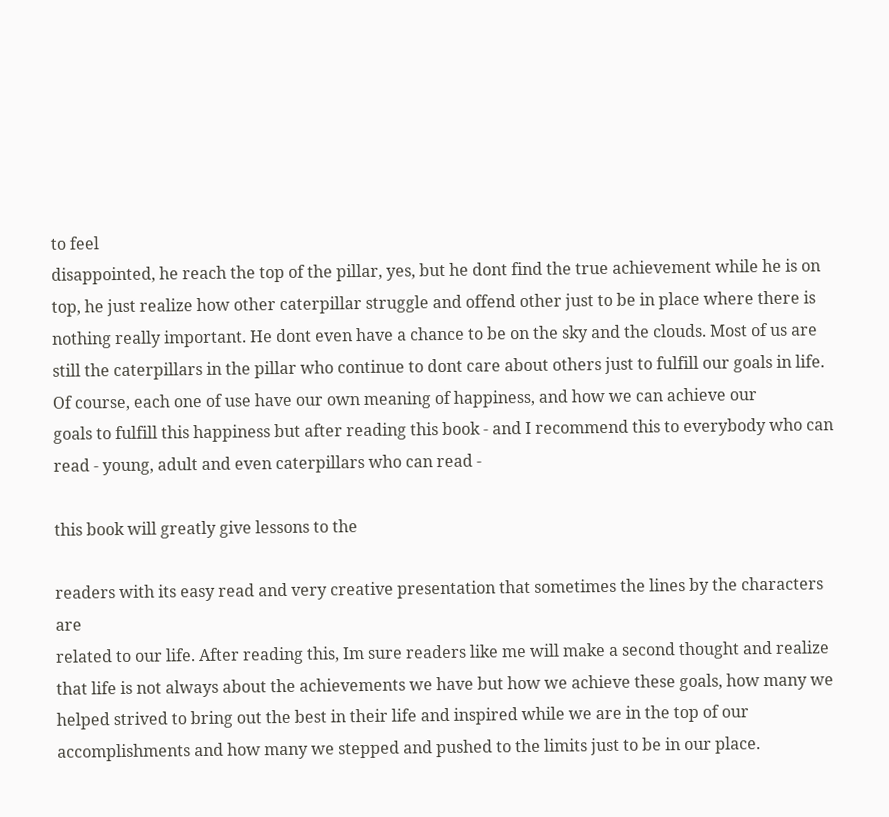to feel
disappointed, he reach the top of the pillar, yes, but he dont find the true achievement while he is on
top, he just realize how other caterpillar struggle and offend other just to be in place where there is
nothing really important. He dont even have a chance to be on the sky and the clouds. Most of us are
still the caterpillars in the pillar who continue to dont care about others just to fulfill our goals in life.
Of course, each one of use have our own meaning of happiness, and how we can achieve our
goals to fulfill this happiness but after reading this book - and I recommend this to everybody who can
read - young, adult and even caterpillars who can read -

this book will greatly give lessons to the

readers with its easy read and very creative presentation that sometimes the lines by the characters are
related to our life. After reading this, Im sure readers like me will make a second thought and realize
that life is not always about the achievements we have but how we achieve these goals, how many we
helped strived to bring out the best in their life and inspired while we are in the top of our
accomplishments and how many we stepped and pushed to the limits just to be in our place.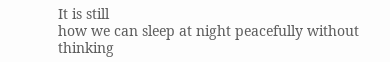It is still
how we can sleep at night peacefully without thinking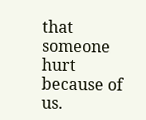that someone hurt because of us.